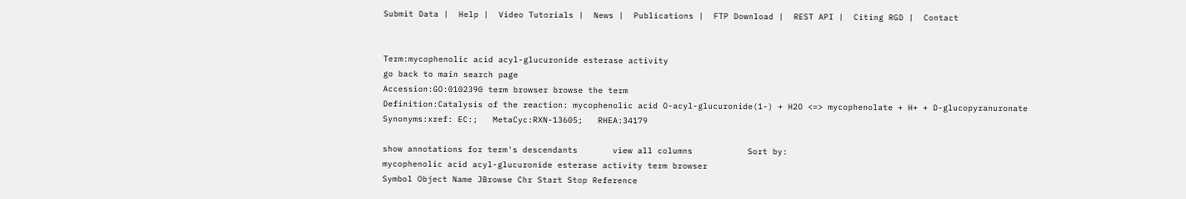Submit Data |  Help |  Video Tutorials |  News |  Publications |  FTP Download |  REST API |  Citing RGD |  Contact


Term:mycophenolic acid acyl-glucuronide esterase activity
go back to main search page
Accession:GO:0102390 term browser browse the term
Definition:Catalysis of the reaction: mycophenolic acid O-acyl-glucuronide(1-) + H2O <=> mycophenolate + H+ + D-glucopyranuronate
Synonyms:xref: EC:;   MetaCyc:RXN-13605;   RHEA:34179

show annotations for term's descendants       view all columns           Sort by:
mycophenolic acid acyl-glucuronide esterase activity term browser
Symbol Object Name JBrowse Chr Start Stop Reference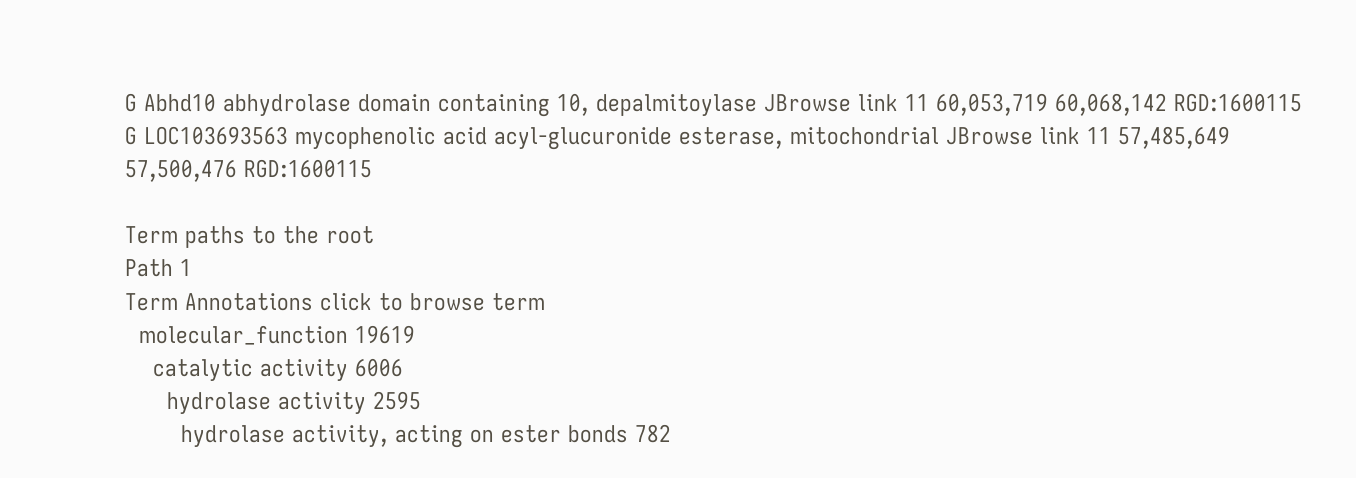G Abhd10 abhydrolase domain containing 10, depalmitoylase JBrowse link 11 60,053,719 60,068,142 RGD:1600115
G LOC103693563 mycophenolic acid acyl-glucuronide esterase, mitochondrial JBrowse link 11 57,485,649 57,500,476 RGD:1600115

Term paths to the root
Path 1
Term Annotations click to browse term
  molecular_function 19619
    catalytic activity 6006
      hydrolase activity 2595
        hydrolase activity, acting on ester bonds 782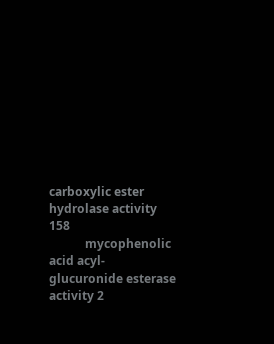carboxylic ester hydrolase activity 158
            mycophenolic acid acyl-glucuronide esterase activity 2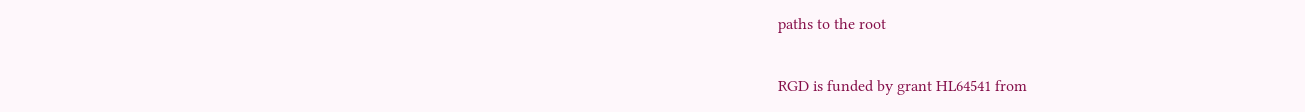paths to the root


RGD is funded by grant HL64541 from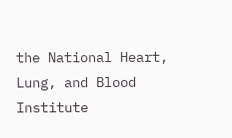the National Heart, Lung, and Blood Institute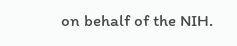on behalf of the NIH.